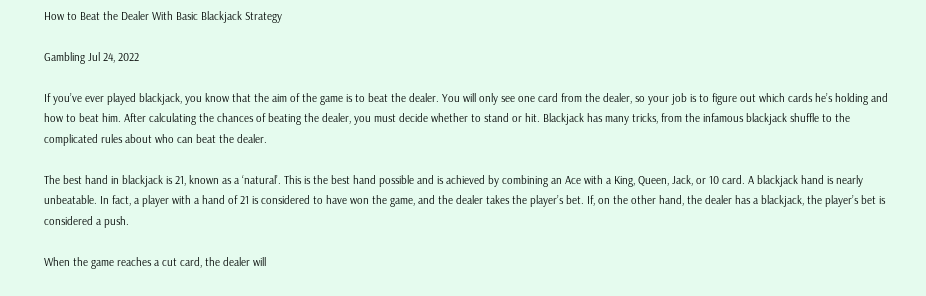How to Beat the Dealer With Basic Blackjack Strategy

Gambling Jul 24, 2022

If you’ve ever played blackjack, you know that the aim of the game is to beat the dealer. You will only see one card from the dealer, so your job is to figure out which cards he’s holding and how to beat him. After calculating the chances of beating the dealer, you must decide whether to stand or hit. Blackjack has many tricks, from the infamous blackjack shuffle to the complicated rules about who can beat the dealer.

The best hand in blackjack is 21, known as a ‘natural’. This is the best hand possible and is achieved by combining an Ace with a King, Queen, Jack, or 10 card. A blackjack hand is nearly unbeatable. In fact, a player with a hand of 21 is considered to have won the game, and the dealer takes the player’s bet. If, on the other hand, the dealer has a blackjack, the player’s bet is considered a push.

When the game reaches a cut card, the dealer will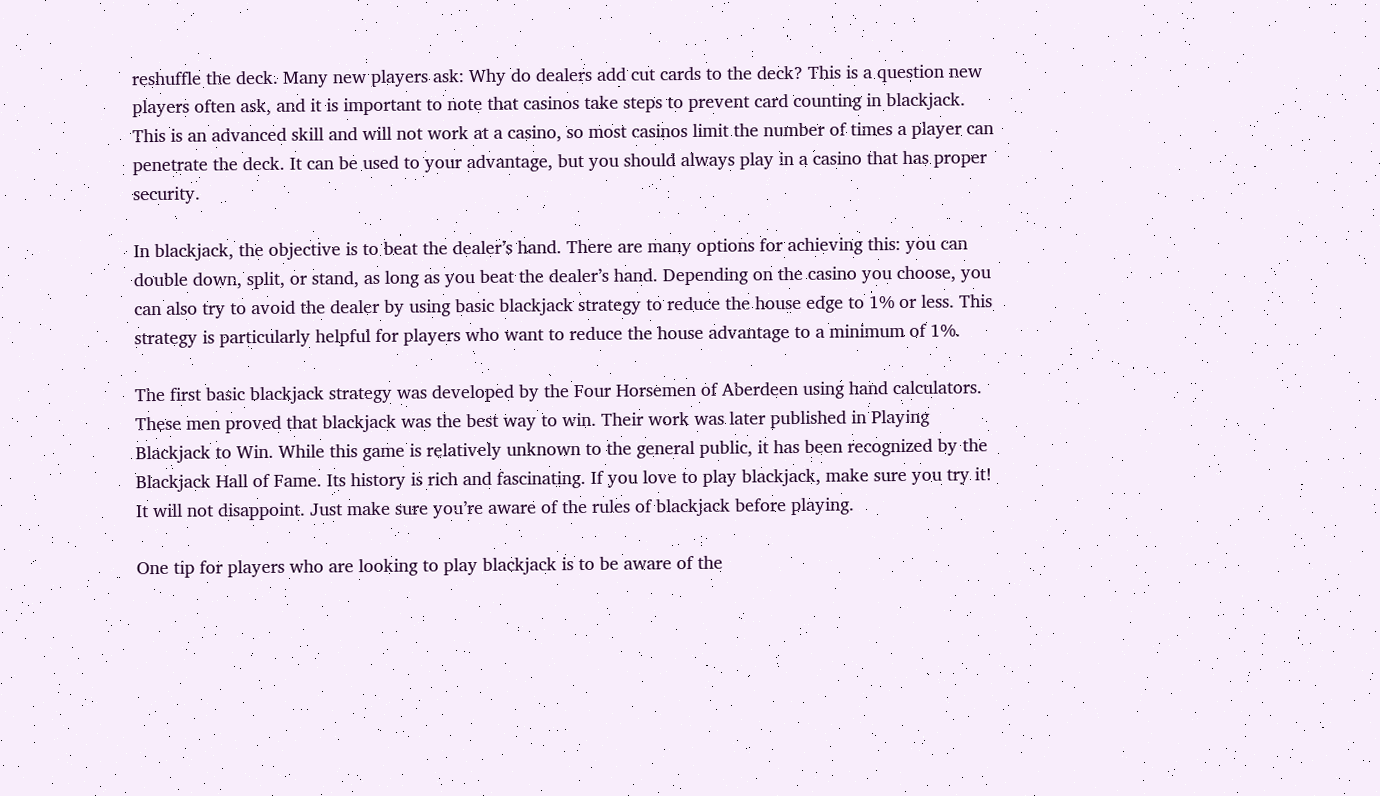reshuffle the deck. Many new players ask: Why do dealers add cut cards to the deck? This is a question new players often ask, and it is important to note that casinos take steps to prevent card counting in blackjack. This is an advanced skill and will not work at a casino, so most casinos limit the number of times a player can penetrate the deck. It can be used to your advantage, but you should always play in a casino that has proper security.

In blackjack, the objective is to beat the dealer’s hand. There are many options for achieving this: you can double down, split, or stand, as long as you beat the dealer’s hand. Depending on the casino you choose, you can also try to avoid the dealer by using basic blackjack strategy to reduce the house edge to 1% or less. This strategy is particularly helpful for players who want to reduce the house advantage to a minimum of 1%.

The first basic blackjack strategy was developed by the Four Horsemen of Aberdeen using hand calculators. These men proved that blackjack was the best way to win. Their work was later published in Playing Blackjack to Win. While this game is relatively unknown to the general public, it has been recognized by the Blackjack Hall of Fame. Its history is rich and fascinating. If you love to play blackjack, make sure you try it! It will not disappoint. Just make sure you’re aware of the rules of blackjack before playing.

One tip for players who are looking to play blackjack is to be aware of the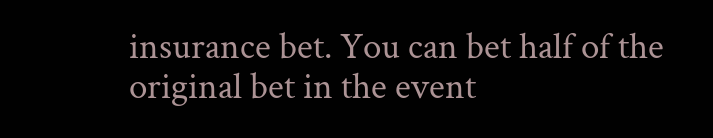insurance bet. You can bet half of the original bet in the event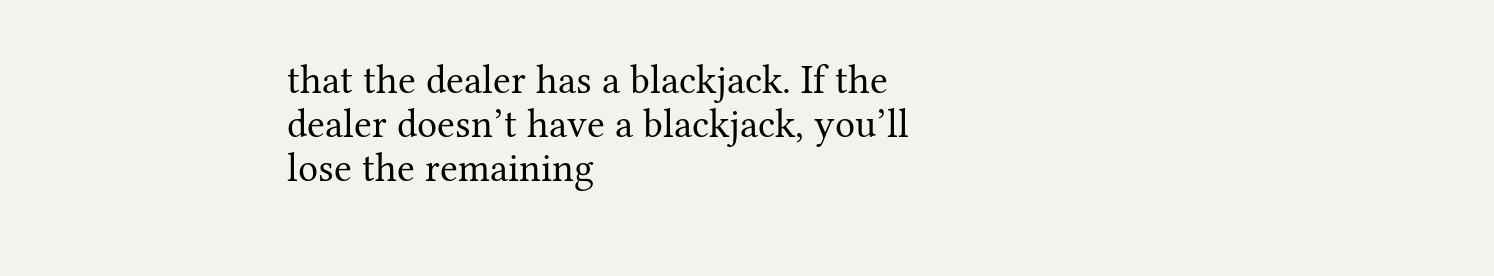that the dealer has a blackjack. If the dealer doesn’t have a blackjack, you’ll lose the remaining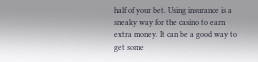half of your bet. Using insurance is a sneaky way for the casino to earn extra money. It can be a good way to get some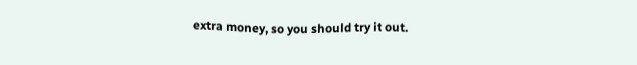extra money, so you should try it out.